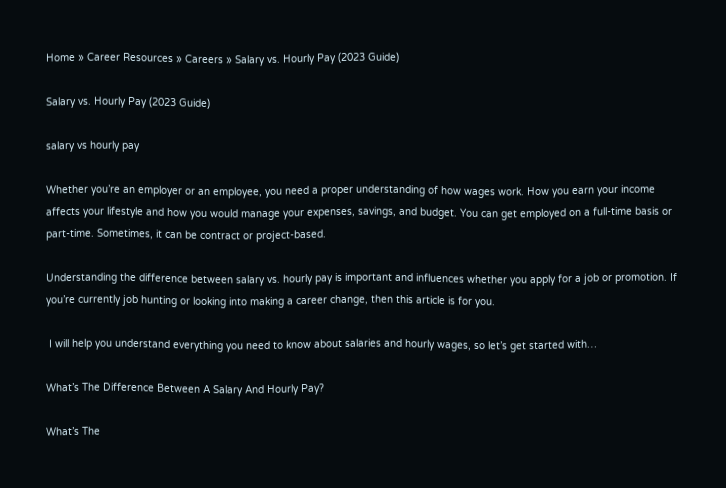Home » Career Resources » Careers » Salary vs. Hourly Pay (2023 Guide)

Salary vs. Hourly Pay (2023 Guide)

salary vs hourly pay

Whether you’re an employer or an employee, you need a proper understanding of how wages work. How you earn your income affects your lifestyle and how you would manage your expenses, savings, and budget. You can get employed on a full-time basis or part-time. Sometimes, it can be contract or project-based.

Understanding the difference between salary vs. hourly pay is important and influences whether you apply for a job or promotion. If you’re currently job hunting or looking into making a career change, then this article is for you.

 I will help you understand everything you need to know about salaries and hourly wages, so let’s get started with…

What’s The Difference Between A Salary And Hourly Pay?

What’s The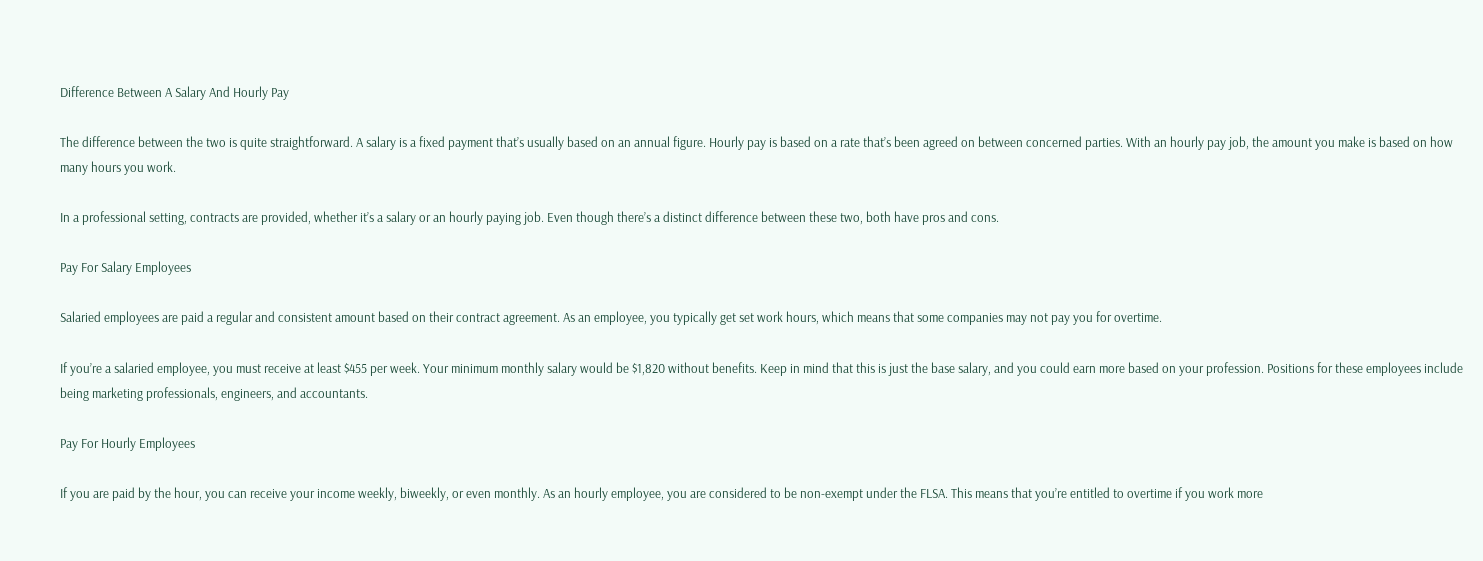Difference Between A Salary And Hourly Pay

The difference between the two is quite straightforward. A salary is a fixed payment that’s usually based on an annual figure. Hourly pay is based on a rate that’s been agreed on between concerned parties. With an hourly pay job, the amount you make is based on how many hours you work.

In a professional setting, contracts are provided, whether it’s a salary or an hourly paying job. Even though there’s a distinct difference between these two, both have pros and cons.

Pay For Salary Employees

Salaried employees are paid a regular and consistent amount based on their contract agreement. As an employee, you typically get set work hours, which means that some companies may not pay you for overtime.

If you’re a salaried employee, you must receive at least $455 per week. Your minimum monthly salary would be $1,820 without benefits. Keep in mind that this is just the base salary, and you could earn more based on your profession. Positions for these employees include being marketing professionals, engineers, and accountants.

Pay For Hourly Employees

If you are paid by the hour, you can receive your income weekly, biweekly, or even monthly. As an hourly employee, you are considered to be non-exempt under the FLSA. This means that you’re entitled to overtime if you work more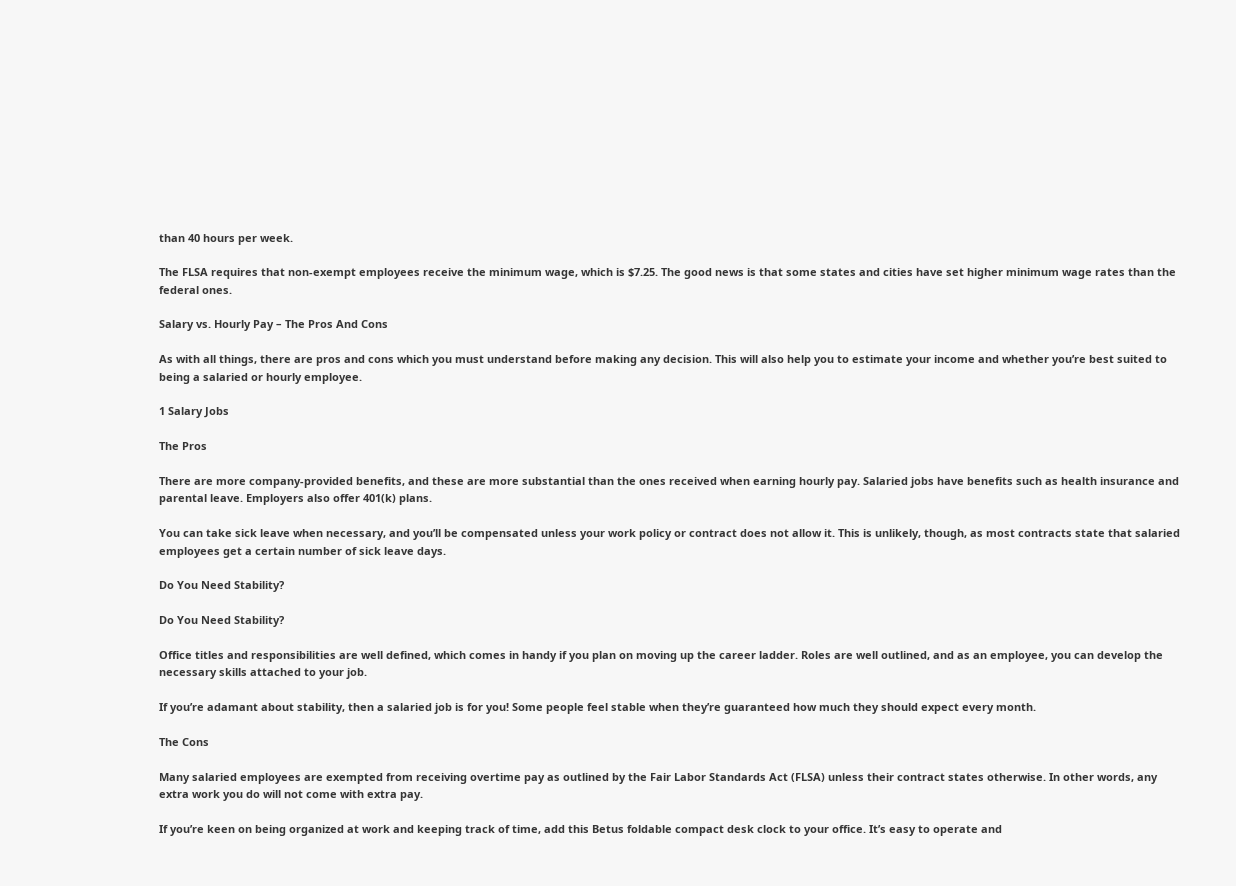than 40 hours per week.

The FLSA requires that non-exempt employees receive the minimum wage, which is $7.25. The good news is that some states and cities have set higher minimum wage rates than the federal ones.

Salary vs. Hourly Pay – The Pros And Cons

As with all things, there are pros and cons which you must understand before making any decision. This will also help you to estimate your income and whether you’re best suited to being a salaried or hourly employee.

1 Salary Jobs

The Pros

There are more company-provided benefits, and these are more substantial than the ones received when earning hourly pay. Salaried jobs have benefits such as health insurance and parental leave. Employers also offer 401(k) plans.

You can take sick leave when necessary, and you’ll be compensated unless your work policy or contract does not allow it. This is unlikely, though, as most contracts state that salaried employees get a certain number of sick leave days.

Do You Need Stability?

Do You Need Stability?

Office titles and responsibilities are well defined, which comes in handy if you plan on moving up the career ladder. Roles are well outlined, and as an employee, you can develop the necessary skills attached to your job.

If you’re adamant about stability, then a salaried job is for you! Some people feel stable when they’re guaranteed how much they should expect every month.

The Cons

Many salaried employees are exempted from receiving overtime pay as outlined by the Fair Labor Standards Act (FLSA) unless their contract states otherwise. In other words, any extra work you do will not come with extra pay.

If you’re keen on being organized at work and keeping track of time, add this Betus foldable compact desk clock to your office. It’s easy to operate and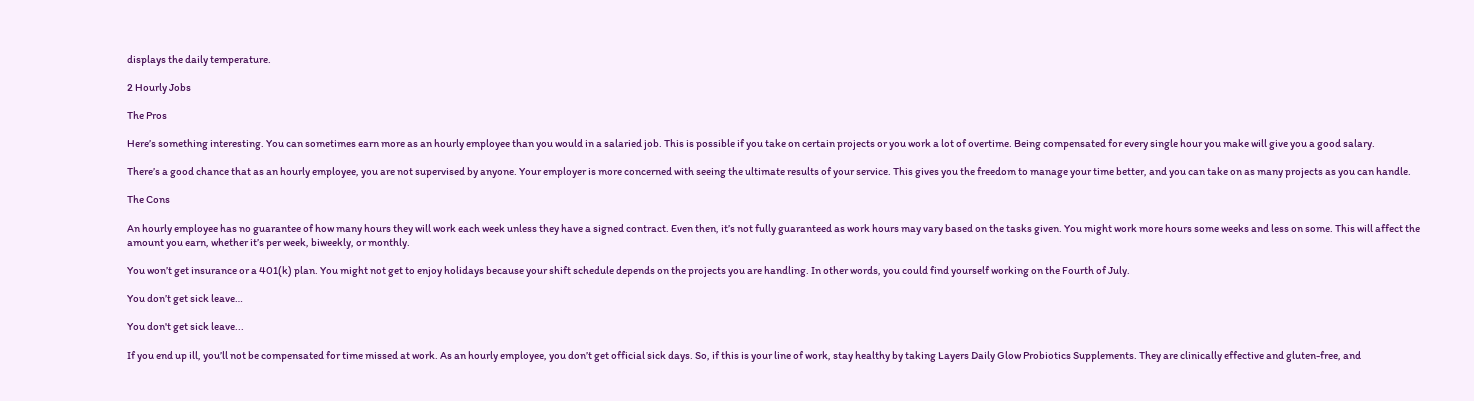displays the daily temperature.

2 Hourly Jobs

The Pros

Here’s something interesting. You can sometimes earn more as an hourly employee than you would in a salaried job. This is possible if you take on certain projects or you work a lot of overtime. Being compensated for every single hour you make will give you a good salary.

There’s a good chance that as an hourly employee, you are not supervised by anyone. Your employer is more concerned with seeing the ultimate results of your service. This gives you the freedom to manage your time better, and you can take on as many projects as you can handle.

The Cons

An hourly employee has no guarantee of how many hours they will work each week unless they have a signed contract. Even then, it’s not fully guaranteed as work hours may vary based on the tasks given. You might work more hours some weeks and less on some. This will affect the amount you earn, whether it’s per week, biweekly, or monthly.

You won’t get insurance or a 401(k) plan. You might not get to enjoy holidays because your shift schedule depends on the projects you are handling. In other words, you could find yourself working on the Fourth of July.

You don’t get sick leave…

You don't get sick leave...

If you end up ill, you’ll not be compensated for time missed at work. As an hourly employee, you don’t get official sick days. So, if this is your line of work, stay healthy by taking Layers Daily Glow Probiotics Supplements. They are clinically effective and gluten-free, and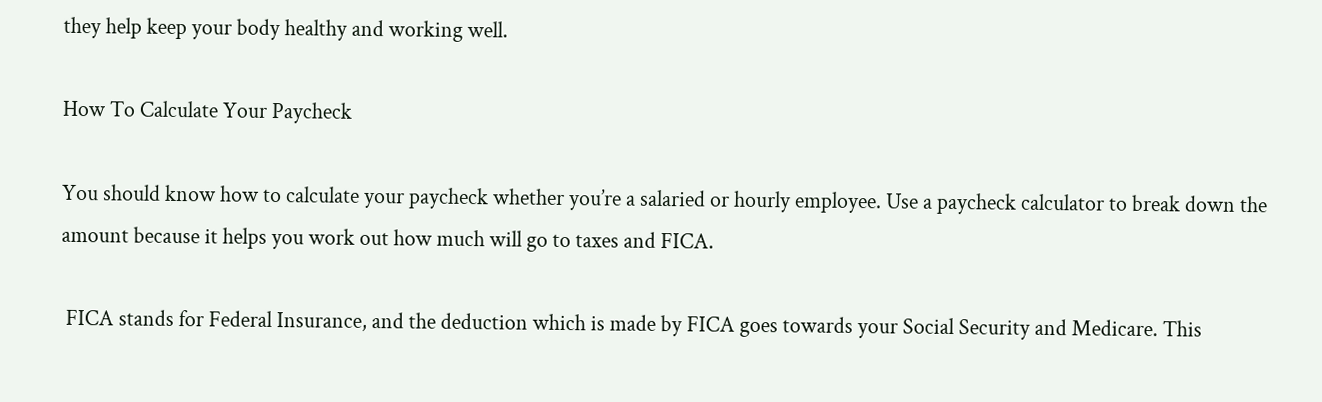they help keep your body healthy and working well.

How To Calculate Your Paycheck

You should know how to calculate your paycheck whether you’re a salaried or hourly employee. Use a paycheck calculator to break down the amount because it helps you work out how much will go to taxes and FICA.

 FICA stands for Federal Insurance, and the deduction which is made by FICA goes towards your Social Security and Medicare. This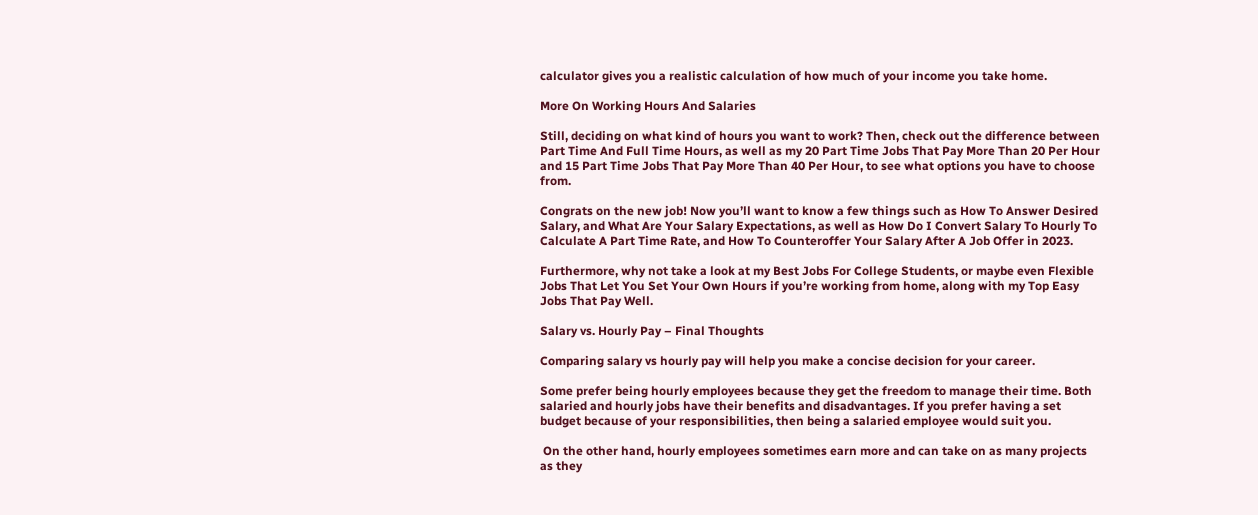calculator gives you a realistic calculation of how much of your income you take home.

More On Working Hours And Salaries

Still, deciding on what kind of hours you want to work? Then, check out the difference between Part Time And Full Time Hours, as well as my 20 Part Time Jobs That Pay More Than 20 Per Hour and 15 Part Time Jobs That Pay More Than 40 Per Hour, to see what options you have to choose from.

Congrats on the new job! Now you’ll want to know a few things such as How To Answer Desired Salary, and What Are Your Salary Expectations, as well as How Do I Convert Salary To Hourly To Calculate A Part Time Rate, and How To Counteroffer Your Salary After A Job Offer in 2023.

Furthermore, why not take a look at my Best Jobs For College Students, or maybe even Flexible Jobs That Let You Set Your Own Hours if you’re working from home, along with my Top Easy Jobs That Pay Well.

Salary vs. Hourly Pay – Final Thoughts

Comparing salary vs hourly pay will help you make a concise decision for your career.

Some prefer being hourly employees because they get the freedom to manage their time. Both salaried and hourly jobs have their benefits and disadvantages. If you prefer having a set budget because of your responsibilities, then being a salaried employee would suit you.

 On the other hand, hourly employees sometimes earn more and can take on as many projects as they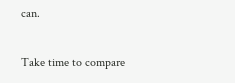can.

Take time to compare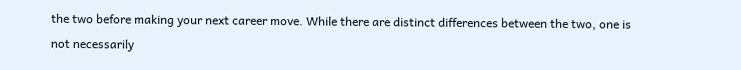the two before making your next career move. While there are distinct differences between the two, one is not necessarily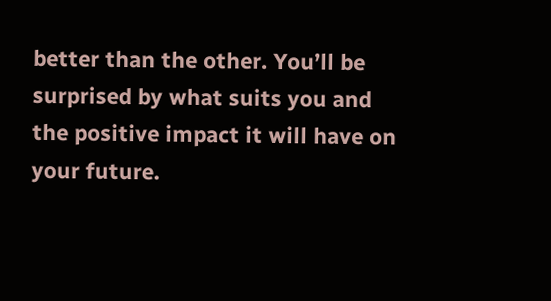better than the other. You’ll be surprised by what suits you and the positive impact it will have on your future.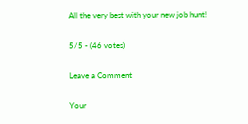All the very best with your new job hunt!

5/5 - (46 votes)

Leave a Comment

Your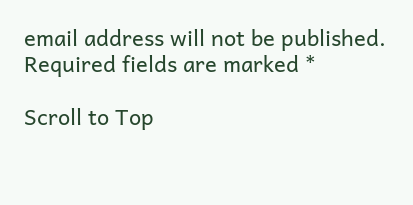email address will not be published. Required fields are marked *

Scroll to Top